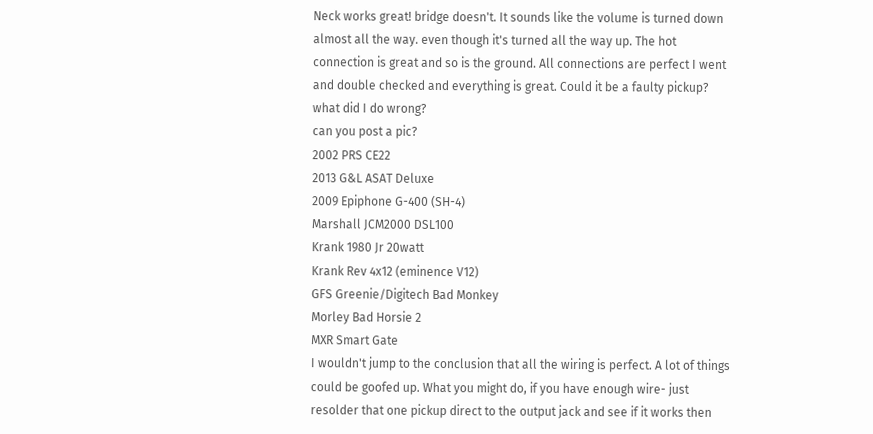Neck works great! bridge doesn't. It sounds like the volume is turned down almost all the way. even though it's turned all the way up. The hot connection is great and so is the ground. All connections are perfect I went and double checked and everything is great. Could it be a faulty pickup? what did I do wrong?
can you post a pic?
2002 PRS CE22
2013 G&L ASAT Deluxe
2009 Epiphone G-400 (SH-4)
Marshall JCM2000 DSL100
Krank 1980 Jr 20watt
Krank Rev 4x12 (eminence V12)
GFS Greenie/Digitech Bad Monkey
Morley Bad Horsie 2
MXR Smart Gate
I wouldn't jump to the conclusion that all the wiring is perfect. A lot of things could be goofed up. What you might do, if you have enough wire- just resolder that one pickup direct to the output jack and see if it works then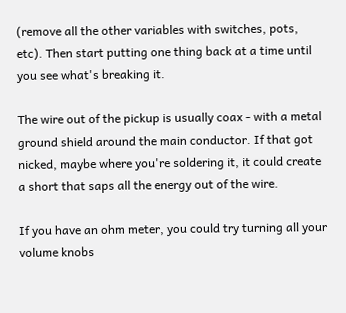(remove all the other variables with switches, pots, etc). Then start putting one thing back at a time until you see what's breaking it.

The wire out of the pickup is usually coax - with a metal ground shield around the main conductor. If that got nicked, maybe where you're soldering it, it could create a short that saps all the energy out of the wire.

If you have an ohm meter, you could try turning all your volume knobs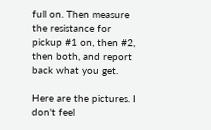full on. Then measure the resistance for pickup #1 on, then #2, then both, and report back what you get.

Here are the pictures. I don't feel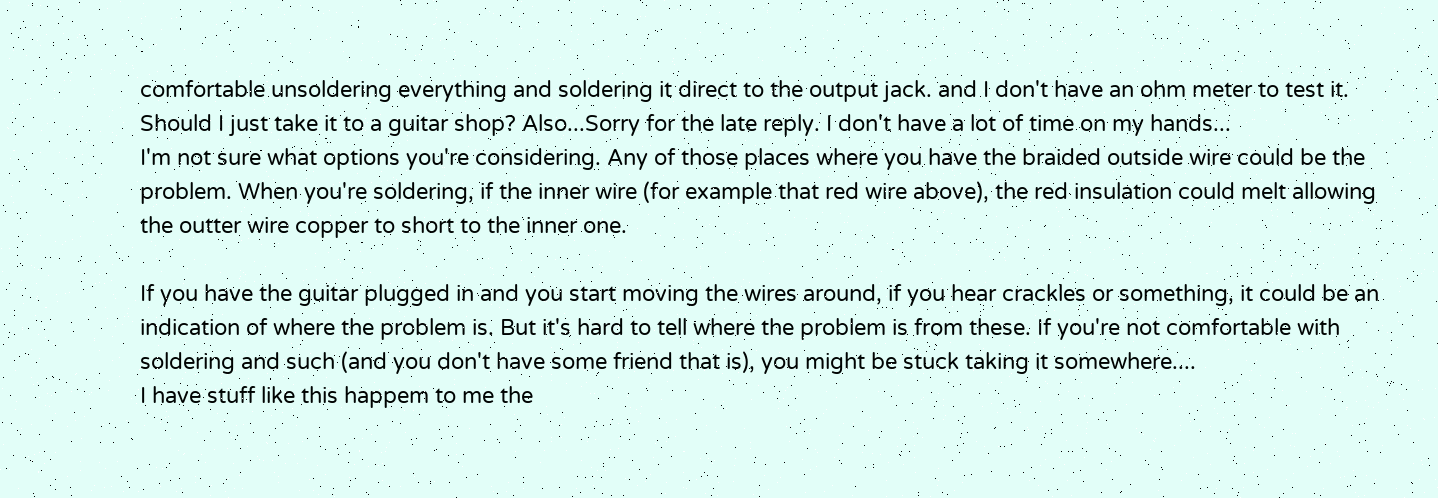comfortable unsoldering everything and soldering it direct to the output jack. and I don't have an ohm meter to test it. Should I just take it to a guitar shop? Also...Sorry for the late reply. I don't have a lot of time on my hands...
I'm not sure what options you're considering. Any of those places where you have the braided outside wire could be the problem. When you're soldering, if the inner wire (for example that red wire above), the red insulation could melt allowing the outter wire copper to short to the inner one.

If you have the guitar plugged in and you start moving the wires around, if you hear crackles or something, it could be an indication of where the problem is. But it's hard to tell where the problem is from these. If you're not comfortable with soldering and such (and you don't have some friend that is), you might be stuck taking it somewhere....
I have stuff like this happem to me the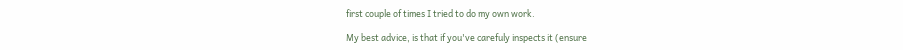first couple of times I tried to do my own work.

My best advice, is that if you've carefuly inspects it (ensure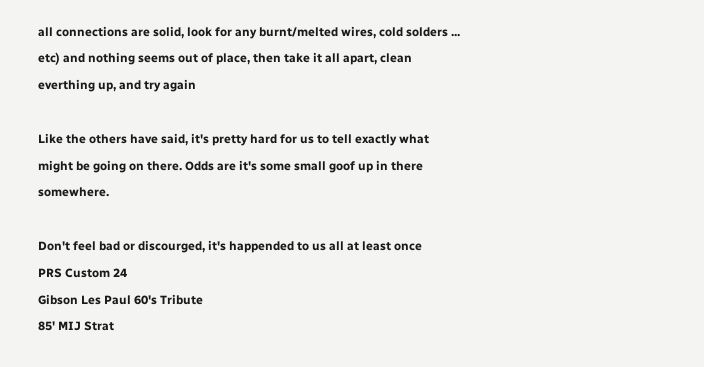all connections are solid, look for any burnt/melted wires, cold solders ... etc) and nothing seems out of place, then take it all apart, clean everthing up, and try again

Like the others have said, it's pretty hard for us to tell exactly what might be going on there. Odds are it's some small goof up in there somewhere.

Don't feel bad or discourged, it's happended to us all at least once
PRS Custom 24
Gibson Les Paul 60's Tribute
85' MIJ Strat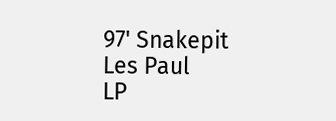97' Snakepit Les Paul
LP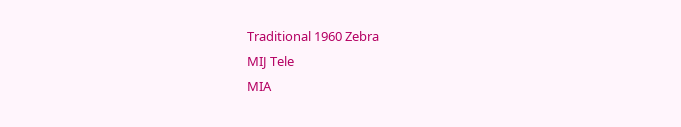Traditional 1960 Zebra
MIJ Tele
MIA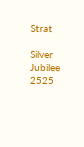Strat

Silver Jubilee 2525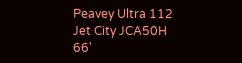Peavey Ultra 112
Jet City JCA50H
66'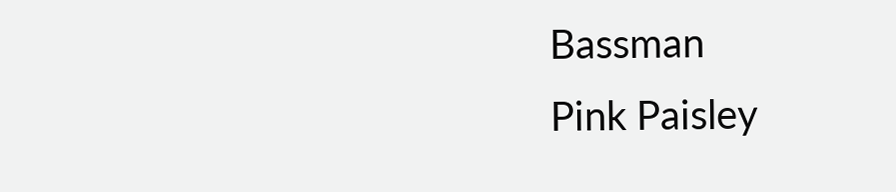Bassman
Pink Paisley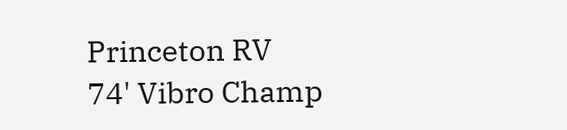Princeton RV
74' Vibro Champ